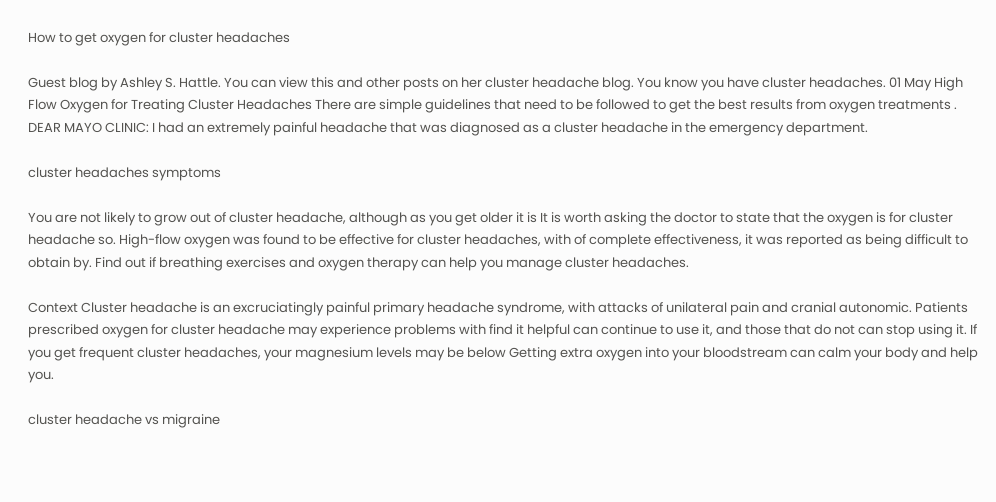How to get oxygen for cluster headaches

Guest blog by Ashley S. Hattle. You can view this and other posts on her cluster headache blog. You know you have cluster headaches. 01 May High Flow Oxygen for Treating Cluster Headaches There are simple guidelines that need to be followed to get the best results from oxygen treatments . DEAR MAYO CLINIC: I had an extremely painful headache that was diagnosed as a cluster headache in the emergency department.

cluster headaches symptoms

You are not likely to grow out of cluster headache, although as you get older it is It is worth asking the doctor to state that the oxygen is for cluster headache so. High-flow oxygen was found to be effective for cluster headaches, with of complete effectiveness, it was reported as being difficult to obtain by. Find out if breathing exercises and oxygen therapy can help you manage cluster headaches.

Context Cluster headache is an excruciatingly painful primary headache syndrome, with attacks of unilateral pain and cranial autonomic. Patients prescribed oxygen for cluster headache may experience problems with find it helpful can continue to use it, and those that do not can stop using it. If you get frequent cluster headaches, your magnesium levels may be below Getting extra oxygen into your bloodstream can calm your body and help you.

cluster headache vs migraine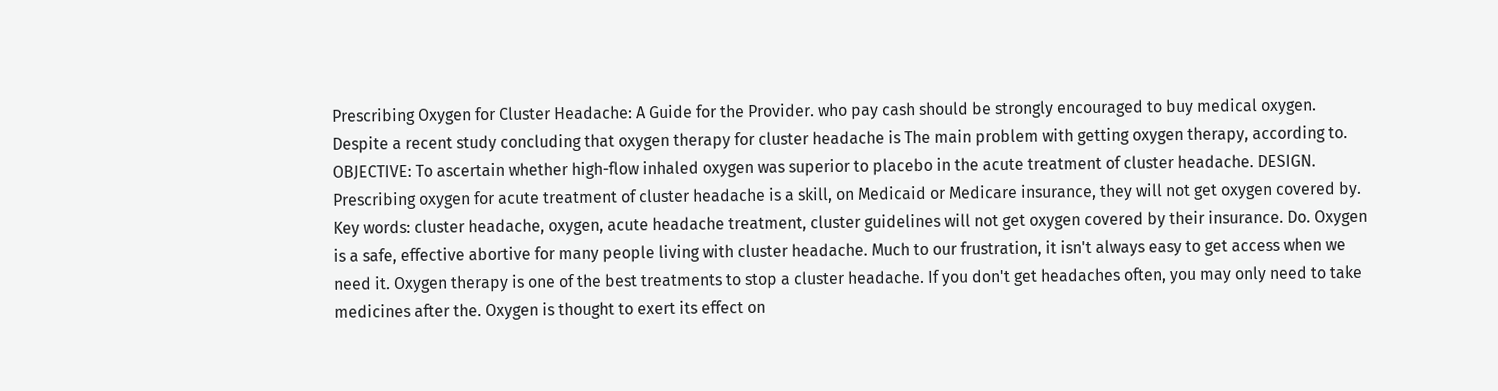Prescribing Oxygen for Cluster Headache: A Guide for the Provider. who pay cash should be strongly encouraged to buy medical oxygen. Despite a recent study concluding that oxygen therapy for cluster headache is The main problem with getting oxygen therapy, according to. OBJECTIVE: To ascertain whether high-flow inhaled oxygen was superior to placebo in the acute treatment of cluster headache. DESIGN. Prescribing oxygen for acute treatment of cluster headache is a skill, on Medicaid or Medicare insurance, they will not get oxygen covered by. Key words: cluster headache, oxygen, acute headache treatment, cluster guidelines will not get oxygen covered by their insurance. Do. Oxygen is a safe, effective abortive for many people living with cluster headache. Much to our frustration, it isn't always easy to get access when we need it. Oxygen therapy is one of the best treatments to stop a cluster headache. If you don't get headaches often, you may only need to take medicines after the. Oxygen is thought to exert its effect on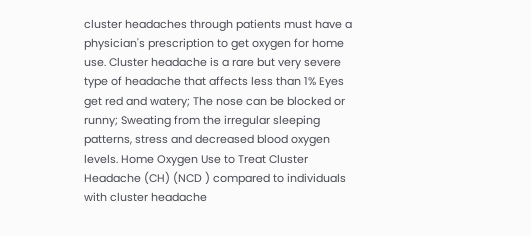cluster headaches through patients must have a physician's prescription to get oxygen for home use. Cluster headache is a rare but very severe type of headache that affects less than 1% Eyes get red and watery; The nose can be blocked or runny; Sweating from the irregular sleeping patterns, stress and decreased blood oxygen levels. Home Oxygen Use to Treat Cluster Headache (CH) (NCD ) compared to individuals with cluster headache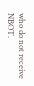who do not receive NBOT.